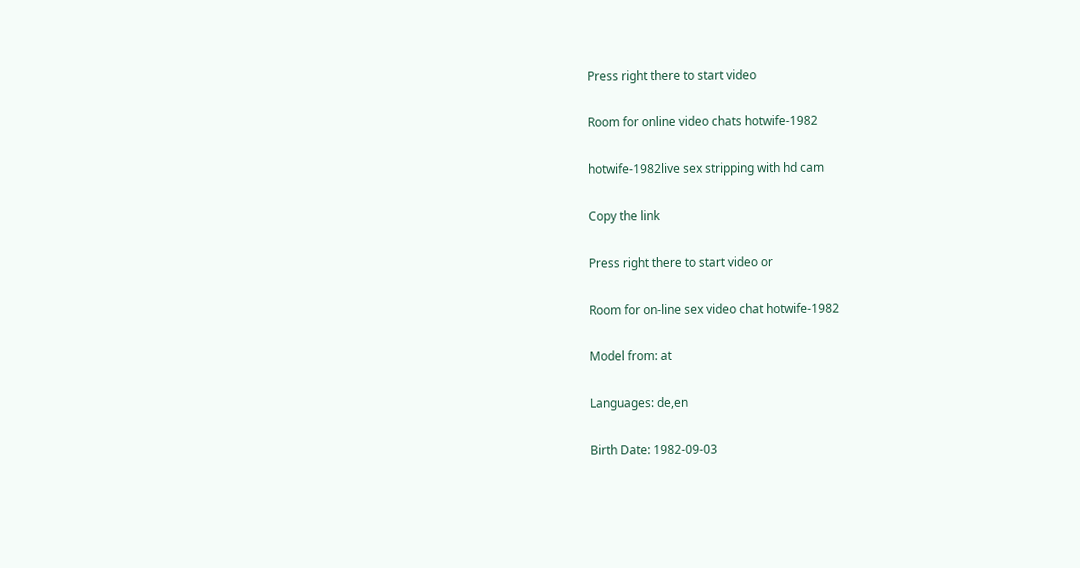Press right there to start video

Room for online video chats hotwife-1982

hotwife-1982live sex stripping with hd cam

Copy the link

Press right there to start video or

Room for on-line sex video chat hotwife-1982

Model from: at

Languages: de,en

Birth Date: 1982-09-03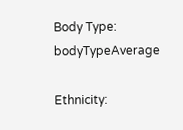Body Type: bodyTypeAverage

Ethnicity: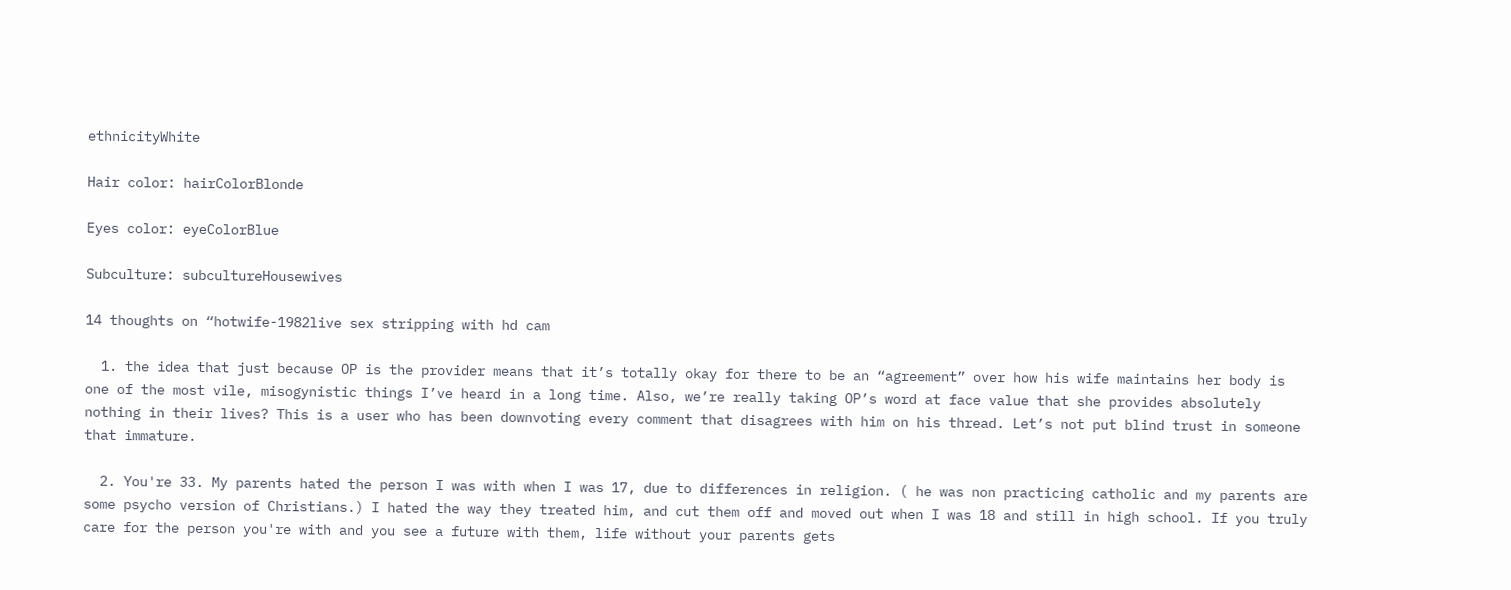ethnicityWhite

Hair color: hairColorBlonde

Eyes color: eyeColorBlue

Subculture: subcultureHousewives

14 thoughts on “hotwife-1982live sex stripping with hd cam

  1. the idea that just because OP is the provider means that it’s totally okay for there to be an “agreement” over how his wife maintains her body is one of the most vile, misogynistic things I’ve heard in a long time. Also, we’re really taking OP’s word at face value that she provides absolutely nothing in their lives? This is a user who has been downvoting every comment that disagrees with him on his thread. Let’s not put blind trust in someone that immature.

  2. You're 33. My parents hated the person I was with when I was 17, due to differences in religion. ( he was non practicing catholic and my parents are some psycho version of Christians.) I hated the way they treated him, and cut them off and moved out when I was 18 and still in high school. If you truly care for the person you're with and you see a future with them, life without your parents gets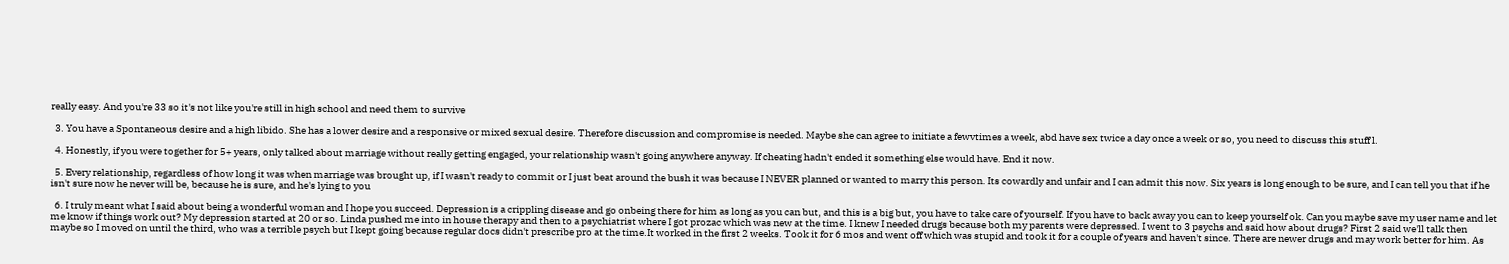really easy. And you're 33 so it's not like you're still in high school and need them to survive

  3. You have a Spontaneous desire and a high libido. She has a lower desire and a responsive or mixed sexual desire. Therefore discussion and compromise is needed. Maybe she can agree to initiate a fewvtimes a week, abd have sex twice a day once a week or so, you need to discuss this stuff l.

  4. Honestly, if you were together for 5+ years, only talked about marriage without really getting engaged, your relationship wasn't going anywhere anyway. If cheating hadn't ended it something else would have. End it now.

  5. Every relationship, regardless of how long it was when marriage was brought up, if I wasn't ready to commit or I just beat around the bush it was because I NEVER planned or wanted to marry this person. Its cowardly and unfair and I can admit this now. Six years is long enough to be sure, and I can tell you that if he isn't sure now he never will be, because he is sure, and he's lying to you

  6. I truly meant what I said about being a wonderful woman and I hope you succeed. Depression is a crippling disease and go onbeing there for him as long as you can but, and this is a big but, you have to take care of yourself. If you have to back away you can to keep yourself ok. Can you maybe save my user name and let me know if things work out? My depression started at 20 or so. Linda pushed me into in house therapy and then to a psychiatrist where I got prozac which was new at the time. I knew I needed drugs because both my parents were depressed. I went to 3 psychs and said how about drugs? First 2 said we'll talk then maybe so I moved on until the third, who was a terrible psych but I kept going because regular docs didn't prescribe pro at the time.It worked in the first 2 weeks. Took it for 6 mos and went off which was stupid and took it for a couple of years and haven't since. There are newer drugs and may work better for him. As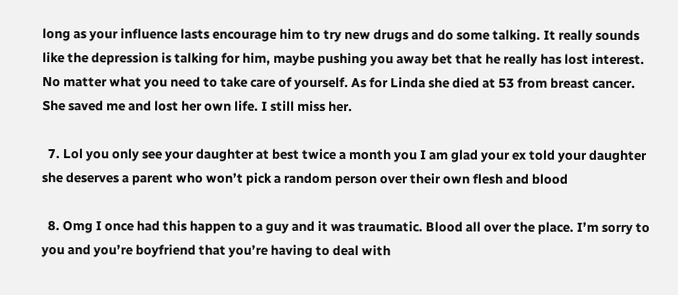long as your influence lasts encourage him to try new drugs and do some talking. It really sounds like the depression is talking for him, maybe pushing you away bet that he really has lost interest. No matter what you need to take care of yourself. As for Linda she died at 53 from breast cancer. She saved me and lost her own life. I still miss her.

  7. Lol you only see your daughter at best twice a month you I am glad your ex told your daughter she deserves a parent who won’t pick a random person over their own flesh and blood

  8. Omg I once had this happen to a guy and it was traumatic. Blood all over the place. I’m sorry to you and you’re boyfriend that you’re having to deal with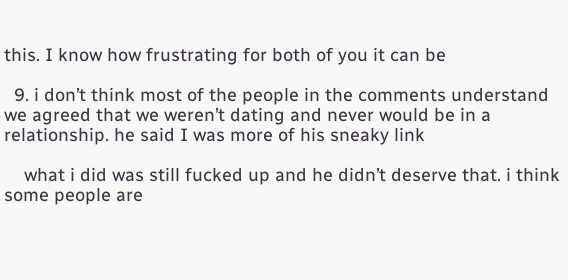this. I know how frustrating for both of you it can be

  9. i don’t think most of the people in the comments understand we agreed that we weren’t dating and never would be in a relationship. he said I was more of his sneaky link

    what i did was still fucked up and he didn’t deserve that. i think some people are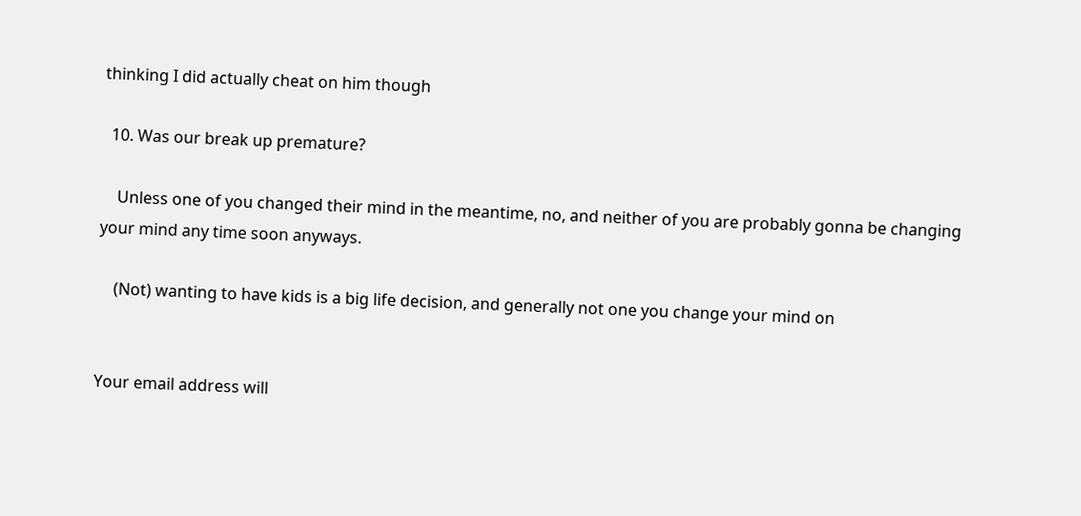thinking I did actually cheat on him though

  10. Was our break up premature?

    Unless one of you changed their mind in the meantime, no, and neither of you are probably gonna be changing your mind any time soon anyways.

    (Not) wanting to have kids is a big life decision, and generally not one you change your mind on


Your email address will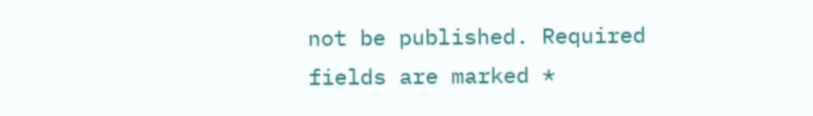not be published. Required fields are marked *